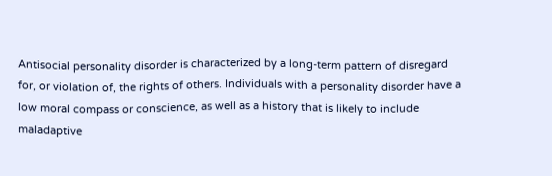Antisocial personality disorder is characterized by a long-term pattern of disregard for, or violation of, the rights of others. Individuals with a personality disorder have a low moral compass or conscience, as well as a history that is likely to include maladaptive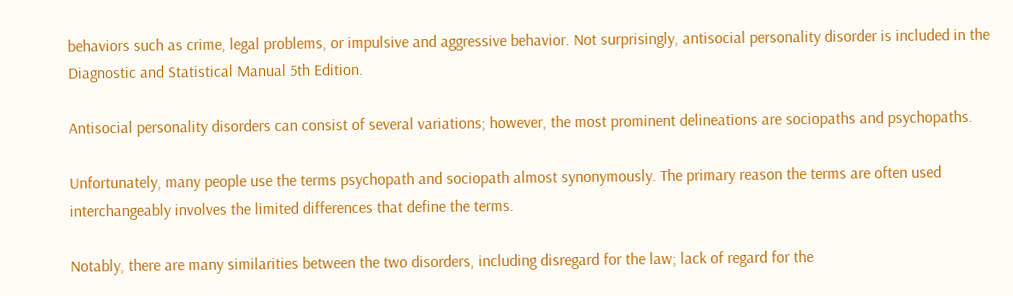behaviors such as crime, legal problems, or impulsive and aggressive behavior. Not surprisingly, antisocial personality disorder is included in the Diagnostic and Statistical Manual 5th Edition.

Antisocial personality disorders can consist of several variations; however, the most prominent delineations are sociopaths and psychopaths.

Unfortunately, many people use the terms psychopath and sociopath almost synonymously. The primary reason the terms are often used interchangeably involves the limited differences that define the terms.

Notably, there are many similarities between the two disorders, including disregard for the law; lack of regard for the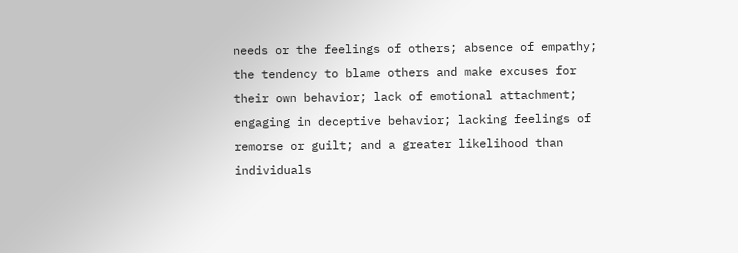needs or the feelings of others; absence of empathy; the tendency to blame others and make excuses for their own behavior; lack of emotional attachment; engaging in deceptive behavior; lacking feelings of remorse or guilt; and a greater likelihood than individuals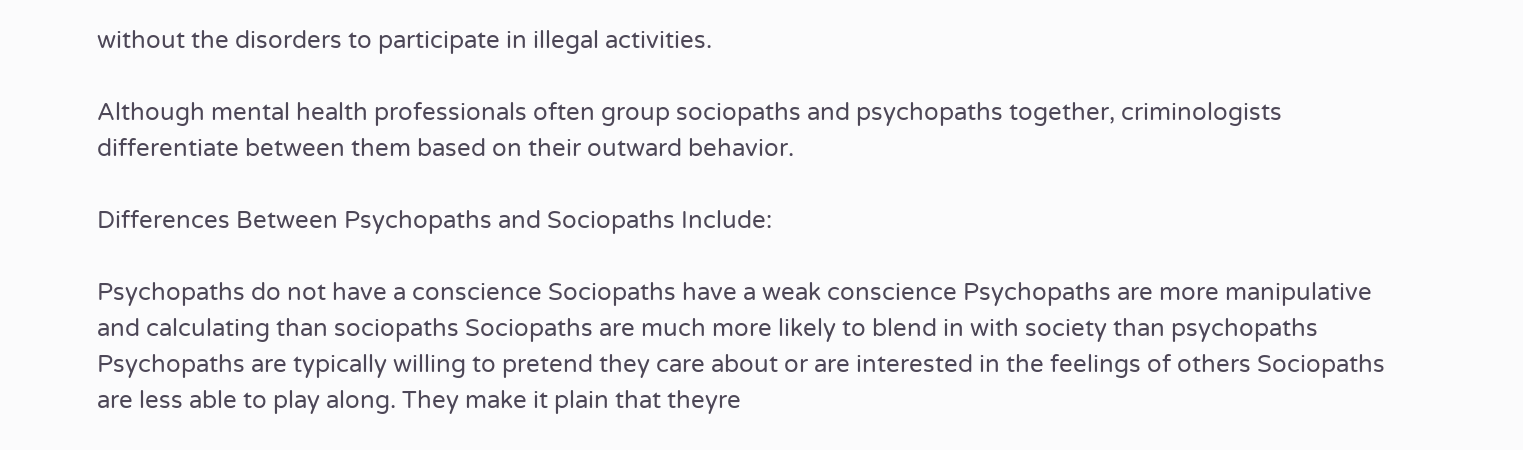without the disorders to participate in illegal activities.

Although mental health professionals often group sociopaths and psychopaths together, criminologists differentiate between them based on their outward behavior.

Differences Between Psychopaths and Sociopaths Include:

Psychopaths do not have a conscience Sociopaths have a weak conscience Psychopaths are more manipulative and calculating than sociopaths Sociopaths are much more likely to blend in with society than psychopaths Psychopaths are typically willing to pretend they care about or are interested in the feelings of others Sociopaths are less able to play along. They make it plain that theyre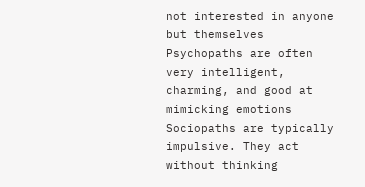not interested in anyone but themselves Psychopaths are often very intelligent, charming, and good at mimicking emotions Sociopaths are typically impulsive. They act without thinking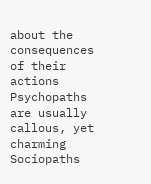about the consequences of their actions Psychopaths are usually callous, yet charming Sociopaths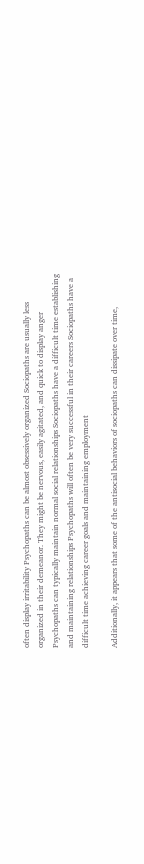often display irritability Psychopaths can be almost obsessively organized Sociopaths are usually less organized in their demeanor. They might be nervous, easily agitated, and quick to display anger Psychopaths can typically maintain normal social relationships Sociopaths have a difficult time establishing and maintaining relationships Psychopaths will often be very successful in their careers Sociopaths have a difficult time achieving career goals and maintaining employment

Additionally, it appears that some of the antisocial behaviors of sociopaths can dissipate over time,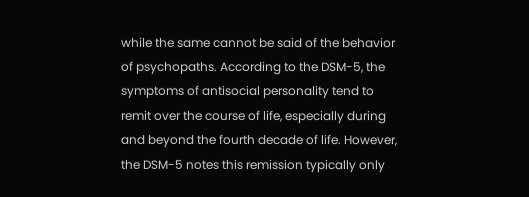while the same cannot be said of the behavior of psychopaths. According to the DSM-5, the symptoms of antisocial personality tend to remit over the course of life, especially during and beyond the fourth decade of life. However, the DSM-5 notes this remission typically only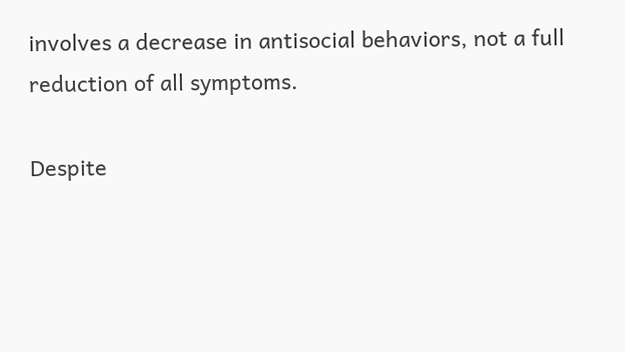involves a decrease in antisocial behaviors, not a full reduction of all symptoms.

Despite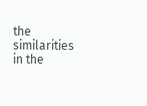the similarities in the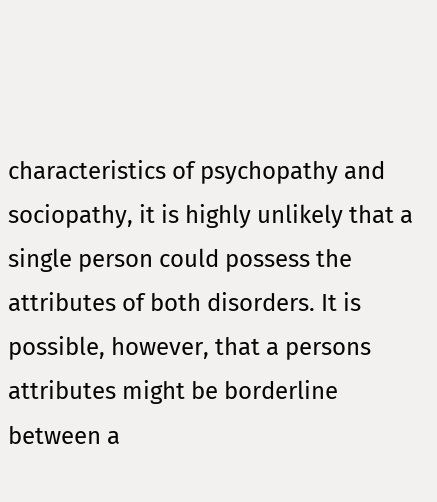characteristics of psychopathy and sociopathy, it is highly unlikely that a single person could possess the attributes of both disorders. It is possible, however, that a persons attributes might be borderline between a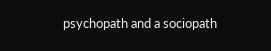psychopath and a sociopath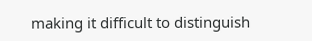making it difficult to distinguish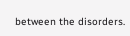between the disorders.